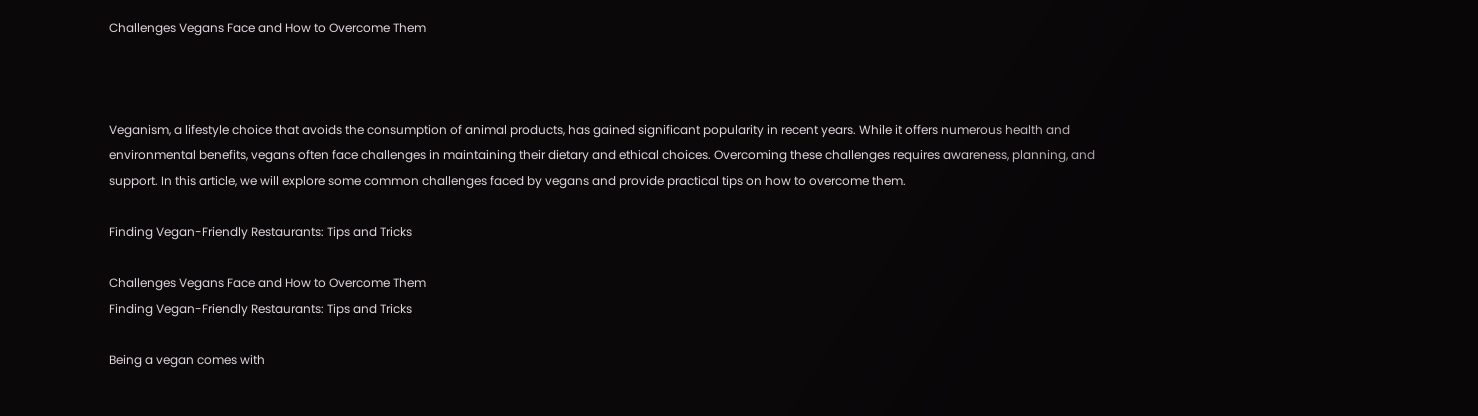Challenges Vegans Face and How to Overcome Them



Veganism, a lifestyle choice that avoids the consumption of animal products, has gained significant popularity in recent years. While it offers numerous health and environmental benefits, vegans often face challenges in maintaining their dietary and ethical choices. Overcoming these challenges requires awareness, planning, and support. In this article, we will explore some common challenges faced by vegans and provide practical tips on how to overcome them.

Finding Vegan-Friendly Restaurants: Tips and Tricks

Challenges Vegans Face and How to Overcome Them
Finding Vegan-Friendly Restaurants: Tips and Tricks

Being a vegan comes with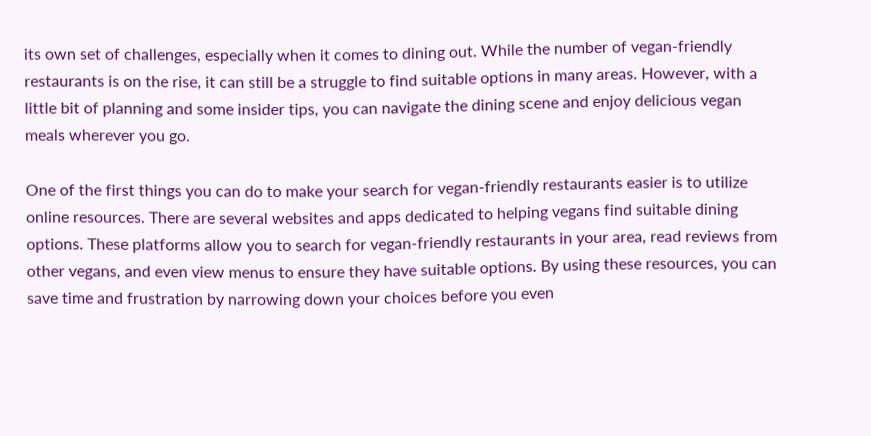its own set of challenges, especially when it comes to dining out. While the number of vegan-friendly restaurants is on the rise, it can still be a struggle to find suitable options in many areas. However, with a little bit of planning and some insider tips, you can navigate the dining scene and enjoy delicious vegan meals wherever you go.

One of the first things you can do to make your search for vegan-friendly restaurants easier is to utilize online resources. There are several websites and apps dedicated to helping vegans find suitable dining options. These platforms allow you to search for vegan-friendly restaurants in your area, read reviews from other vegans, and even view menus to ensure they have suitable options. By using these resources, you can save time and frustration by narrowing down your choices before you even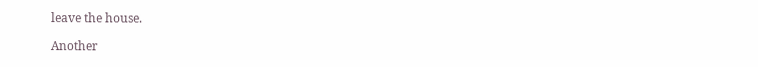leave the house.

Another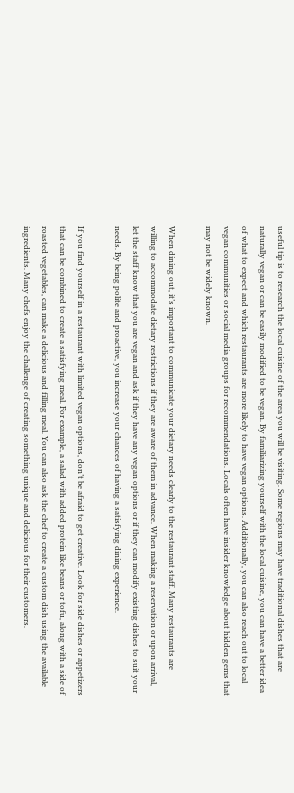useful tip is to research the local cuisine of the area you will be visiting. Some regions may have traditional dishes that are naturally vegan or can be easily modified to be vegan. By familiarizing yourself with the local cuisine, you can have a better idea of what to expect and which restaurants are more likely to have vegan options. Additionally, you can also reach out to local vegan communities or social media groups for recommendations. Locals often have insider knowledge about hidden gems that may not be widely known.

When dining out, it’s important to communicate your dietary needs clearly to the restaurant staff. Many restaurants are willing to accommodate dietary restrictions if they are aware of them in advance. When making a reservation or upon arrival, let the staff know that you are vegan and ask if they have any vegan options or if they can modify existing dishes to suit your needs. By being polite and proactive, you increase your chances of having a satisfying dining experience.

If you find yourself in a restaurant with limited vegan options, don’t be afraid to get creative. Look for side dishes or appetizers that can be combined to create a satisfying meal. For example, a salad with added protein like beans or tofu, along with a side of roasted vegetables, can make a delicious and filling meal. You can also ask the chef to create a custom dish using the available ingredients. Many chefs enjoy the challenge of creating something unique and delicious for their customers.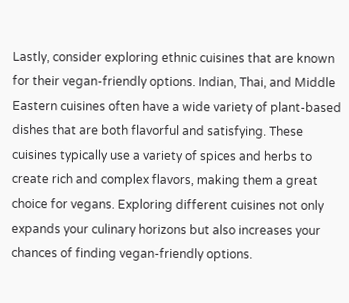Lastly, consider exploring ethnic cuisines that are known for their vegan-friendly options. Indian, Thai, and Middle Eastern cuisines often have a wide variety of plant-based dishes that are both flavorful and satisfying. These cuisines typically use a variety of spices and herbs to create rich and complex flavors, making them a great choice for vegans. Exploring different cuisines not only expands your culinary horizons but also increases your chances of finding vegan-friendly options.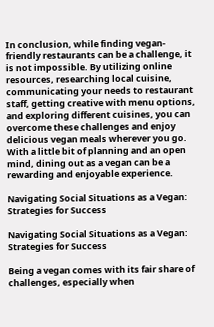In conclusion, while finding vegan-friendly restaurants can be a challenge, it is not impossible. By utilizing online resources, researching local cuisine, communicating your needs to restaurant staff, getting creative with menu options, and exploring different cuisines, you can overcome these challenges and enjoy delicious vegan meals wherever you go. With a little bit of planning and an open mind, dining out as a vegan can be a rewarding and enjoyable experience.

Navigating Social Situations as a Vegan: Strategies for Success

Navigating Social Situations as a Vegan: Strategies for Success

Being a vegan comes with its fair share of challenges, especially when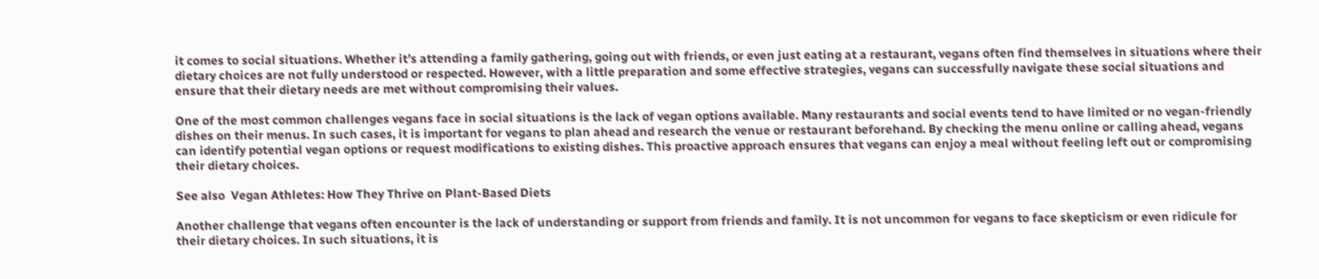it comes to social situations. Whether it’s attending a family gathering, going out with friends, or even just eating at a restaurant, vegans often find themselves in situations where their dietary choices are not fully understood or respected. However, with a little preparation and some effective strategies, vegans can successfully navigate these social situations and ensure that their dietary needs are met without compromising their values.

One of the most common challenges vegans face in social situations is the lack of vegan options available. Many restaurants and social events tend to have limited or no vegan-friendly dishes on their menus. In such cases, it is important for vegans to plan ahead and research the venue or restaurant beforehand. By checking the menu online or calling ahead, vegans can identify potential vegan options or request modifications to existing dishes. This proactive approach ensures that vegans can enjoy a meal without feeling left out or compromising their dietary choices.

See also  Vegan Athletes: How They Thrive on Plant-Based Diets

Another challenge that vegans often encounter is the lack of understanding or support from friends and family. It is not uncommon for vegans to face skepticism or even ridicule for their dietary choices. In such situations, it is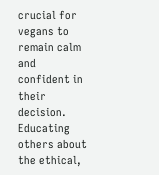crucial for vegans to remain calm and confident in their decision. Educating others about the ethical,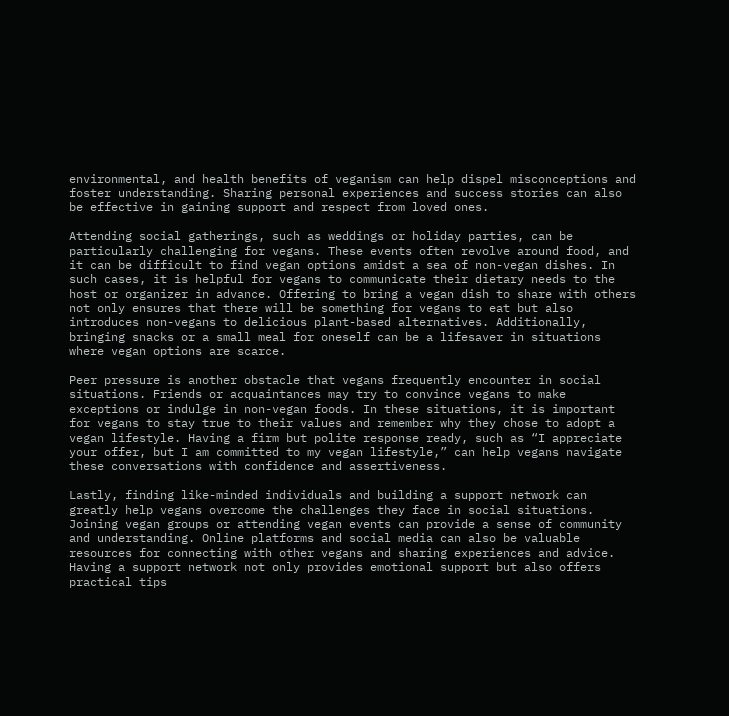environmental, and health benefits of veganism can help dispel misconceptions and foster understanding. Sharing personal experiences and success stories can also be effective in gaining support and respect from loved ones.

Attending social gatherings, such as weddings or holiday parties, can be particularly challenging for vegans. These events often revolve around food, and it can be difficult to find vegan options amidst a sea of non-vegan dishes. In such cases, it is helpful for vegans to communicate their dietary needs to the host or organizer in advance. Offering to bring a vegan dish to share with others not only ensures that there will be something for vegans to eat but also introduces non-vegans to delicious plant-based alternatives. Additionally, bringing snacks or a small meal for oneself can be a lifesaver in situations where vegan options are scarce.

Peer pressure is another obstacle that vegans frequently encounter in social situations. Friends or acquaintances may try to convince vegans to make exceptions or indulge in non-vegan foods. In these situations, it is important for vegans to stay true to their values and remember why they chose to adopt a vegan lifestyle. Having a firm but polite response ready, such as “I appreciate your offer, but I am committed to my vegan lifestyle,” can help vegans navigate these conversations with confidence and assertiveness.

Lastly, finding like-minded individuals and building a support network can greatly help vegans overcome the challenges they face in social situations. Joining vegan groups or attending vegan events can provide a sense of community and understanding. Online platforms and social media can also be valuable resources for connecting with other vegans and sharing experiences and advice. Having a support network not only provides emotional support but also offers practical tips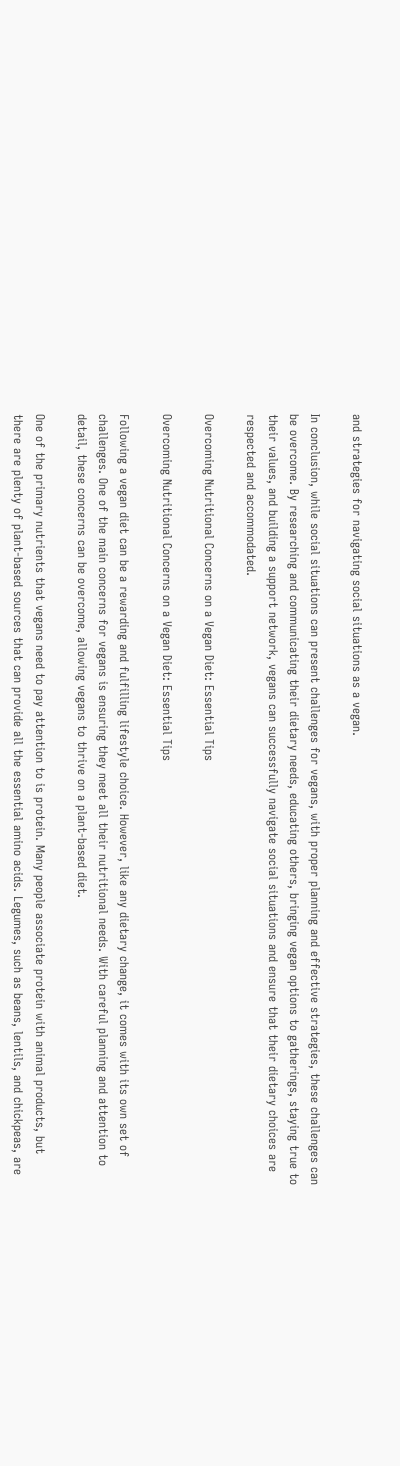and strategies for navigating social situations as a vegan.

In conclusion, while social situations can present challenges for vegans, with proper planning and effective strategies, these challenges can be overcome. By researching and communicating their dietary needs, educating others, bringing vegan options to gatherings, staying true to their values, and building a support network, vegans can successfully navigate social situations and ensure that their dietary choices are respected and accommodated.

Overcoming Nutritional Concerns on a Vegan Diet: Essential Tips

Overcoming Nutritional Concerns on a Vegan Diet: Essential Tips

Following a vegan diet can be a rewarding and fulfilling lifestyle choice. However, like any dietary change, it comes with its own set of challenges. One of the main concerns for vegans is ensuring they meet all their nutritional needs. With careful planning and attention to detail, these concerns can be overcome, allowing vegans to thrive on a plant-based diet.

One of the primary nutrients that vegans need to pay attention to is protein. Many people associate protein with animal products, but there are plenty of plant-based sources that can provide all the essential amino acids. Legumes, such as beans, lentils, and chickpeas, are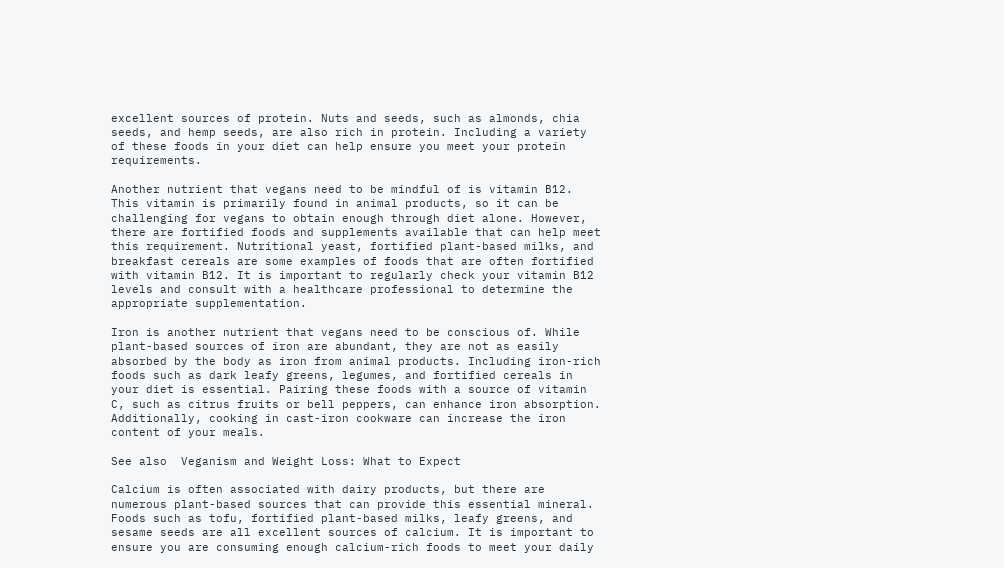excellent sources of protein. Nuts and seeds, such as almonds, chia seeds, and hemp seeds, are also rich in protein. Including a variety of these foods in your diet can help ensure you meet your protein requirements.

Another nutrient that vegans need to be mindful of is vitamin B12. This vitamin is primarily found in animal products, so it can be challenging for vegans to obtain enough through diet alone. However, there are fortified foods and supplements available that can help meet this requirement. Nutritional yeast, fortified plant-based milks, and breakfast cereals are some examples of foods that are often fortified with vitamin B12. It is important to regularly check your vitamin B12 levels and consult with a healthcare professional to determine the appropriate supplementation.

Iron is another nutrient that vegans need to be conscious of. While plant-based sources of iron are abundant, they are not as easily absorbed by the body as iron from animal products. Including iron-rich foods such as dark leafy greens, legumes, and fortified cereals in your diet is essential. Pairing these foods with a source of vitamin C, such as citrus fruits or bell peppers, can enhance iron absorption. Additionally, cooking in cast-iron cookware can increase the iron content of your meals.

See also  Veganism and Weight Loss: What to Expect

Calcium is often associated with dairy products, but there are numerous plant-based sources that can provide this essential mineral. Foods such as tofu, fortified plant-based milks, leafy greens, and sesame seeds are all excellent sources of calcium. It is important to ensure you are consuming enough calcium-rich foods to meet your daily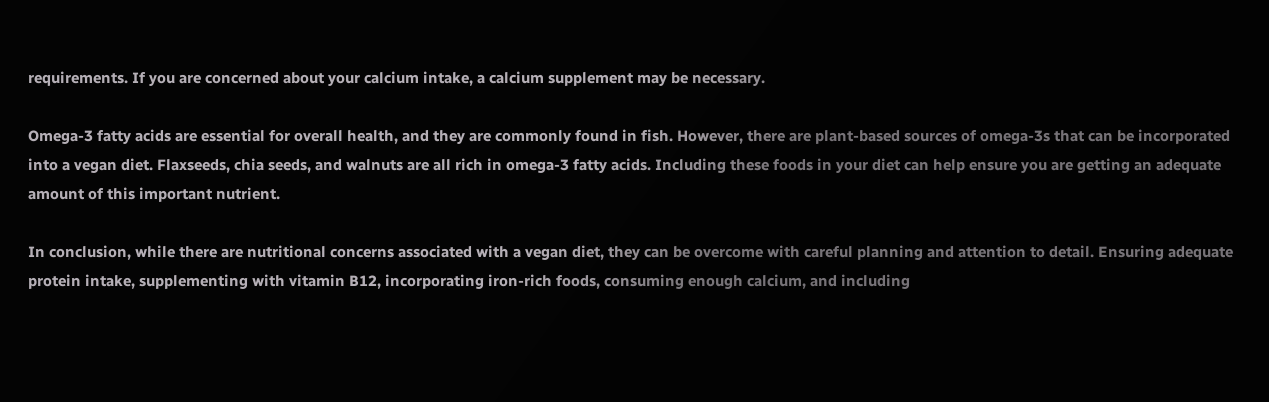requirements. If you are concerned about your calcium intake, a calcium supplement may be necessary.

Omega-3 fatty acids are essential for overall health, and they are commonly found in fish. However, there are plant-based sources of omega-3s that can be incorporated into a vegan diet. Flaxseeds, chia seeds, and walnuts are all rich in omega-3 fatty acids. Including these foods in your diet can help ensure you are getting an adequate amount of this important nutrient.

In conclusion, while there are nutritional concerns associated with a vegan diet, they can be overcome with careful planning and attention to detail. Ensuring adequate protein intake, supplementing with vitamin B12, incorporating iron-rich foods, consuming enough calcium, and including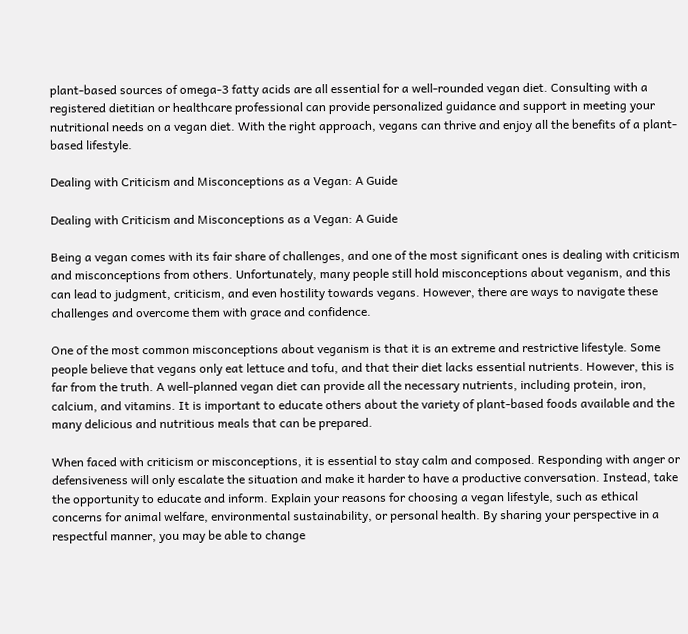plant-based sources of omega-3 fatty acids are all essential for a well-rounded vegan diet. Consulting with a registered dietitian or healthcare professional can provide personalized guidance and support in meeting your nutritional needs on a vegan diet. With the right approach, vegans can thrive and enjoy all the benefits of a plant-based lifestyle.

Dealing with Criticism and Misconceptions as a Vegan: A Guide

Dealing with Criticism and Misconceptions as a Vegan: A Guide

Being a vegan comes with its fair share of challenges, and one of the most significant ones is dealing with criticism and misconceptions from others. Unfortunately, many people still hold misconceptions about veganism, and this can lead to judgment, criticism, and even hostility towards vegans. However, there are ways to navigate these challenges and overcome them with grace and confidence.

One of the most common misconceptions about veganism is that it is an extreme and restrictive lifestyle. Some people believe that vegans only eat lettuce and tofu, and that their diet lacks essential nutrients. However, this is far from the truth. A well-planned vegan diet can provide all the necessary nutrients, including protein, iron, calcium, and vitamins. It is important to educate others about the variety of plant-based foods available and the many delicious and nutritious meals that can be prepared.

When faced with criticism or misconceptions, it is essential to stay calm and composed. Responding with anger or defensiveness will only escalate the situation and make it harder to have a productive conversation. Instead, take the opportunity to educate and inform. Explain your reasons for choosing a vegan lifestyle, such as ethical concerns for animal welfare, environmental sustainability, or personal health. By sharing your perspective in a respectful manner, you may be able to change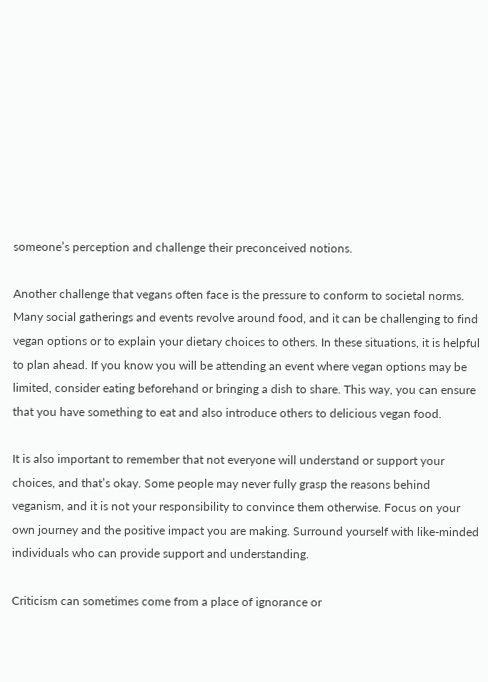someone’s perception and challenge their preconceived notions.

Another challenge that vegans often face is the pressure to conform to societal norms. Many social gatherings and events revolve around food, and it can be challenging to find vegan options or to explain your dietary choices to others. In these situations, it is helpful to plan ahead. If you know you will be attending an event where vegan options may be limited, consider eating beforehand or bringing a dish to share. This way, you can ensure that you have something to eat and also introduce others to delicious vegan food.

It is also important to remember that not everyone will understand or support your choices, and that’s okay. Some people may never fully grasp the reasons behind veganism, and it is not your responsibility to convince them otherwise. Focus on your own journey and the positive impact you are making. Surround yourself with like-minded individuals who can provide support and understanding.

Criticism can sometimes come from a place of ignorance or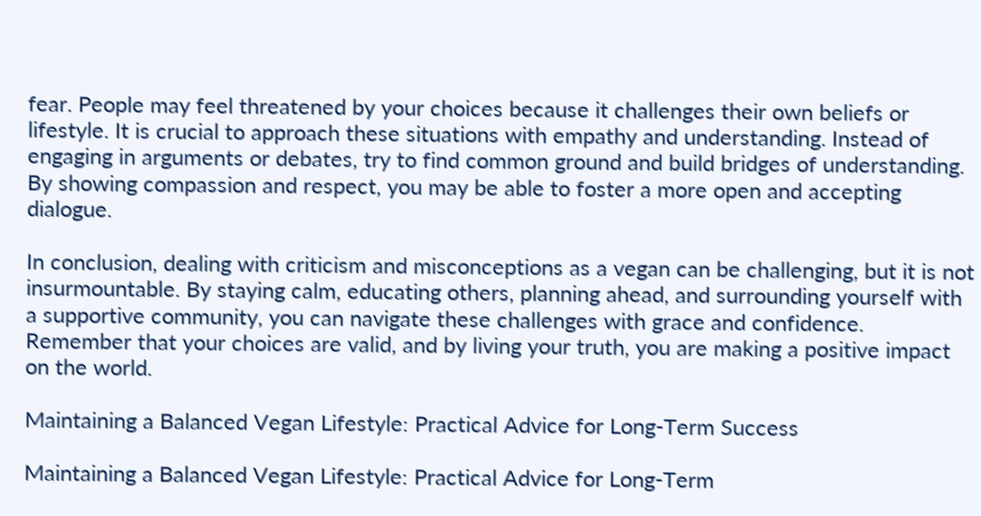fear. People may feel threatened by your choices because it challenges their own beliefs or lifestyle. It is crucial to approach these situations with empathy and understanding. Instead of engaging in arguments or debates, try to find common ground and build bridges of understanding. By showing compassion and respect, you may be able to foster a more open and accepting dialogue.

In conclusion, dealing with criticism and misconceptions as a vegan can be challenging, but it is not insurmountable. By staying calm, educating others, planning ahead, and surrounding yourself with a supportive community, you can navigate these challenges with grace and confidence. Remember that your choices are valid, and by living your truth, you are making a positive impact on the world.

Maintaining a Balanced Vegan Lifestyle: Practical Advice for Long-Term Success

Maintaining a Balanced Vegan Lifestyle: Practical Advice for Long-Term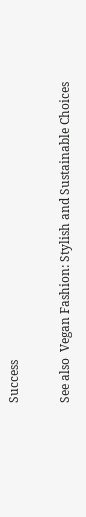Success

See also  Vegan Fashion: Stylish and Sustainable Choices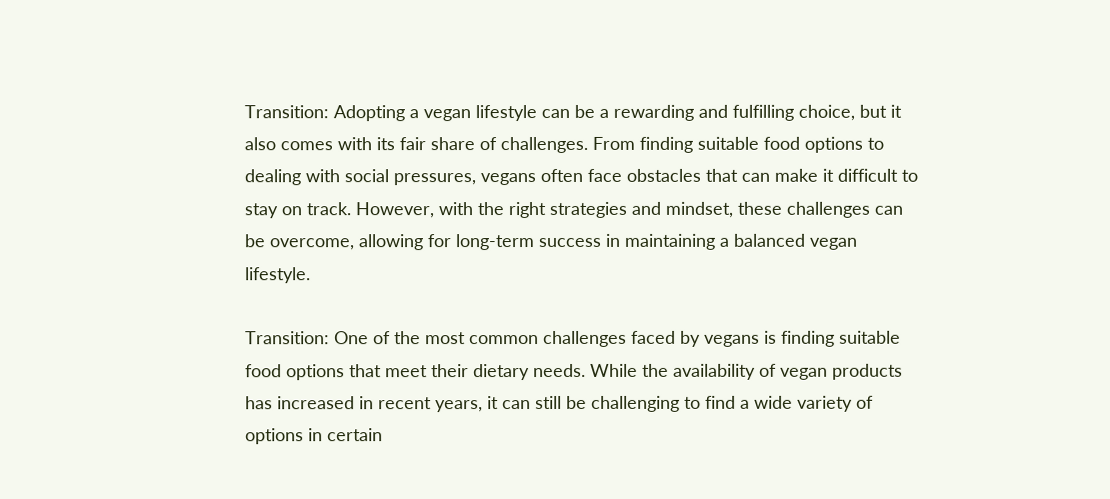Transition: Adopting a vegan lifestyle can be a rewarding and fulfilling choice, but it also comes with its fair share of challenges. From finding suitable food options to dealing with social pressures, vegans often face obstacles that can make it difficult to stay on track. However, with the right strategies and mindset, these challenges can be overcome, allowing for long-term success in maintaining a balanced vegan lifestyle.

Transition: One of the most common challenges faced by vegans is finding suitable food options that meet their dietary needs. While the availability of vegan products has increased in recent years, it can still be challenging to find a wide variety of options in certain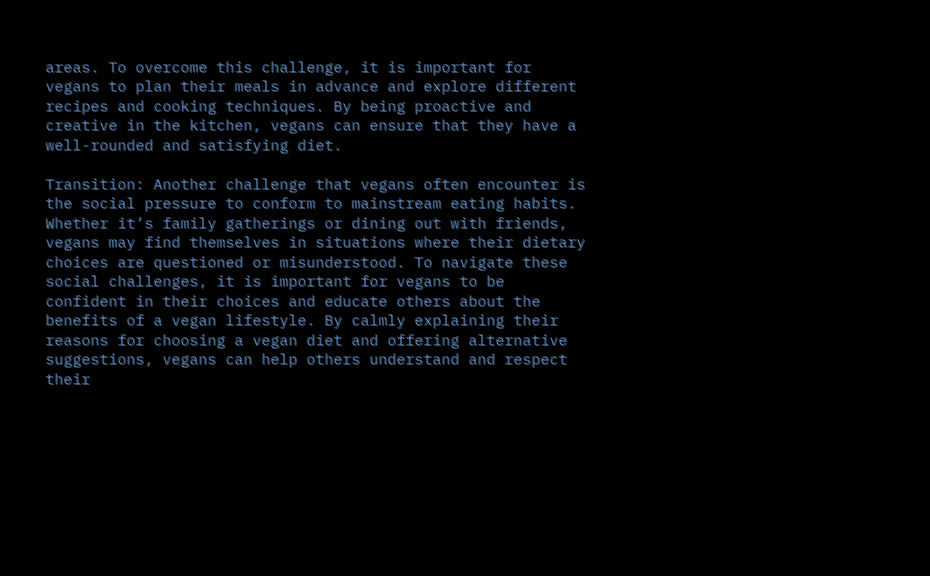areas. To overcome this challenge, it is important for vegans to plan their meals in advance and explore different recipes and cooking techniques. By being proactive and creative in the kitchen, vegans can ensure that they have a well-rounded and satisfying diet.

Transition: Another challenge that vegans often encounter is the social pressure to conform to mainstream eating habits. Whether it’s family gatherings or dining out with friends, vegans may find themselves in situations where their dietary choices are questioned or misunderstood. To navigate these social challenges, it is important for vegans to be confident in their choices and educate others about the benefits of a vegan lifestyle. By calmly explaining their reasons for choosing a vegan diet and offering alternative suggestions, vegans can help others understand and respect their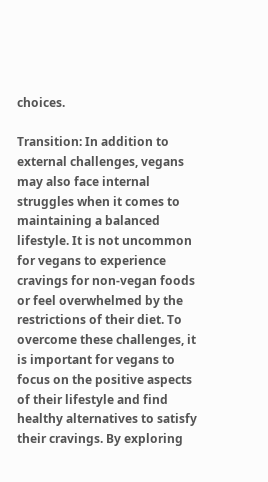choices.

Transition: In addition to external challenges, vegans may also face internal struggles when it comes to maintaining a balanced lifestyle. It is not uncommon for vegans to experience cravings for non-vegan foods or feel overwhelmed by the restrictions of their diet. To overcome these challenges, it is important for vegans to focus on the positive aspects of their lifestyle and find healthy alternatives to satisfy their cravings. By exploring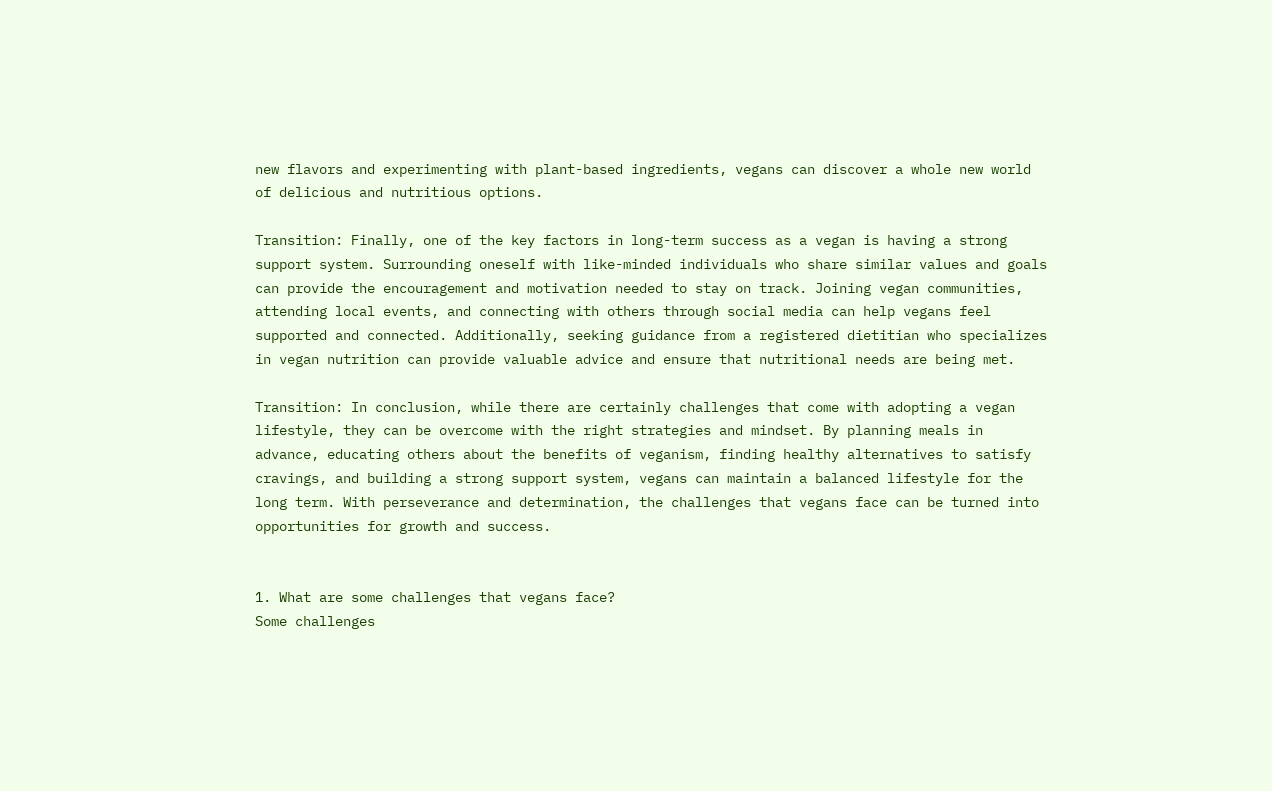new flavors and experimenting with plant-based ingredients, vegans can discover a whole new world of delicious and nutritious options.

Transition: Finally, one of the key factors in long-term success as a vegan is having a strong support system. Surrounding oneself with like-minded individuals who share similar values and goals can provide the encouragement and motivation needed to stay on track. Joining vegan communities, attending local events, and connecting with others through social media can help vegans feel supported and connected. Additionally, seeking guidance from a registered dietitian who specializes in vegan nutrition can provide valuable advice and ensure that nutritional needs are being met.

Transition: In conclusion, while there are certainly challenges that come with adopting a vegan lifestyle, they can be overcome with the right strategies and mindset. By planning meals in advance, educating others about the benefits of veganism, finding healthy alternatives to satisfy cravings, and building a strong support system, vegans can maintain a balanced lifestyle for the long term. With perseverance and determination, the challenges that vegans face can be turned into opportunities for growth and success.


1. What are some challenges that vegans face?
Some challenges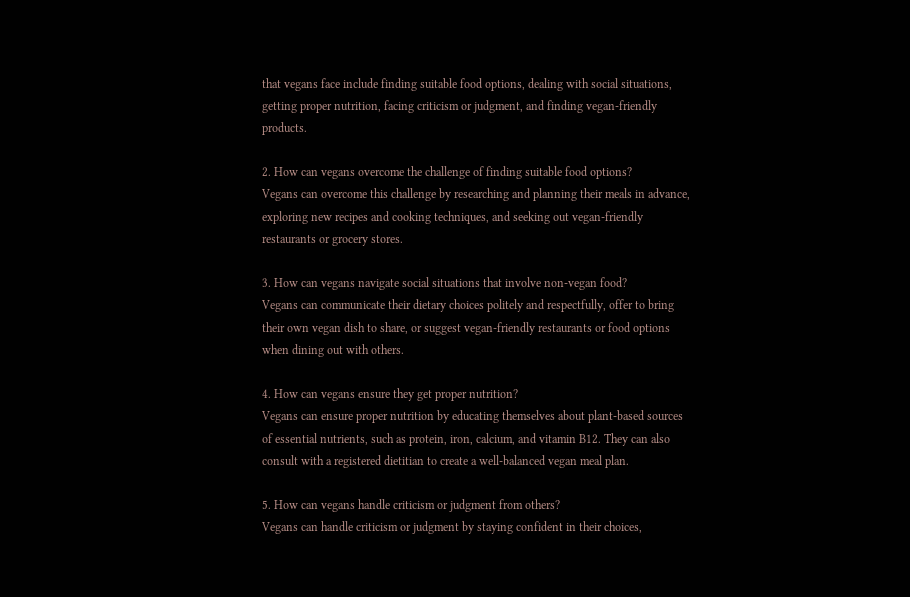that vegans face include finding suitable food options, dealing with social situations, getting proper nutrition, facing criticism or judgment, and finding vegan-friendly products.

2. How can vegans overcome the challenge of finding suitable food options?
Vegans can overcome this challenge by researching and planning their meals in advance, exploring new recipes and cooking techniques, and seeking out vegan-friendly restaurants or grocery stores.

3. How can vegans navigate social situations that involve non-vegan food?
Vegans can communicate their dietary choices politely and respectfully, offer to bring their own vegan dish to share, or suggest vegan-friendly restaurants or food options when dining out with others.

4. How can vegans ensure they get proper nutrition?
Vegans can ensure proper nutrition by educating themselves about plant-based sources of essential nutrients, such as protein, iron, calcium, and vitamin B12. They can also consult with a registered dietitian to create a well-balanced vegan meal plan.

5. How can vegans handle criticism or judgment from others?
Vegans can handle criticism or judgment by staying confident in their choices,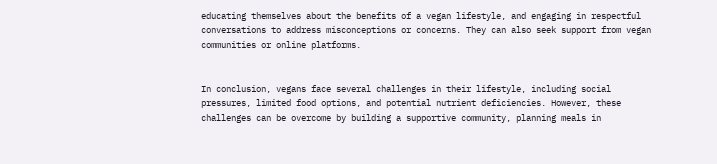educating themselves about the benefits of a vegan lifestyle, and engaging in respectful conversations to address misconceptions or concerns. They can also seek support from vegan communities or online platforms.


In conclusion, vegans face several challenges in their lifestyle, including social pressures, limited food options, and potential nutrient deficiencies. However, these challenges can be overcome by building a supportive community, planning meals in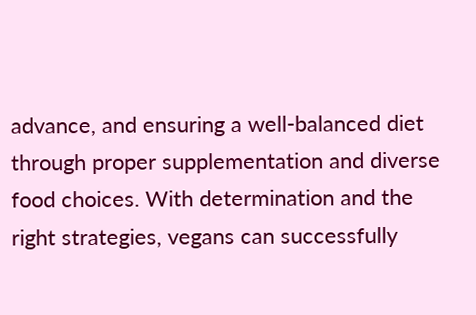advance, and ensuring a well-balanced diet through proper supplementation and diverse food choices. With determination and the right strategies, vegans can successfully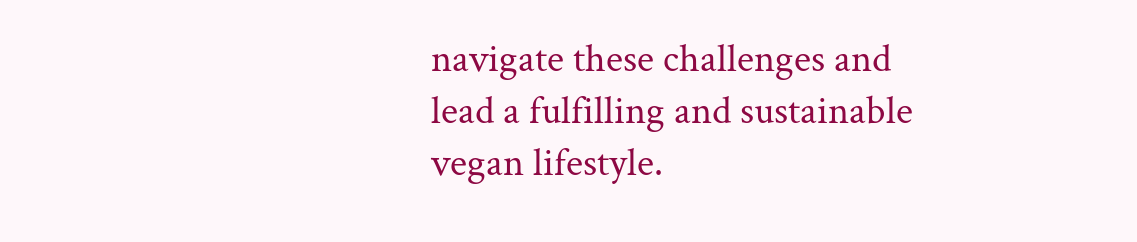navigate these challenges and lead a fulfilling and sustainable vegan lifestyle.